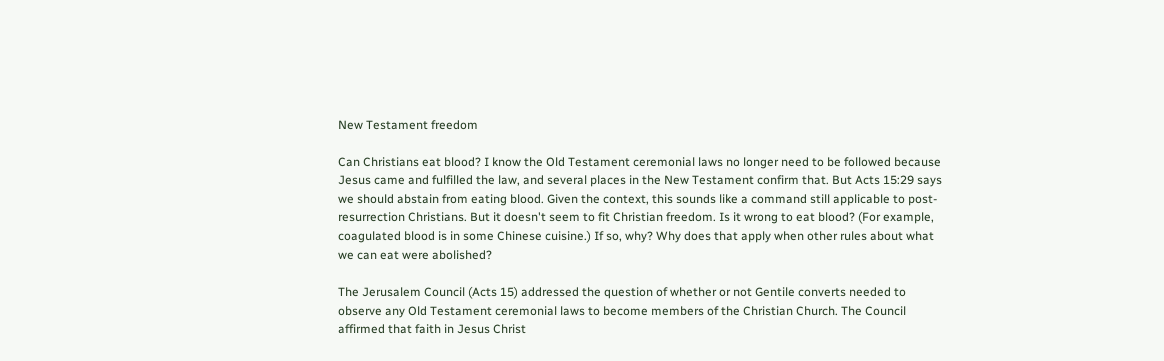New Testament freedom

Can Christians eat blood? I know the Old Testament ceremonial laws no longer need to be followed because Jesus came and fulfilled the law, and several places in the New Testament confirm that. But Acts 15:29 says we should abstain from eating blood. Given the context, this sounds like a command still applicable to post-resurrection Christians. But it doesn't seem to fit Christian freedom. Is it wrong to eat blood? (For example, coagulated blood is in some Chinese cuisine.) If so, why? Why does that apply when other rules about what we can eat were abolished?

The Jerusalem Council (Acts 15) addressed the question of whether or not Gentile converts needed to observe any Old Testament ceremonial laws to become members of the Christian Church. The Council affirmed that faith in Jesus Christ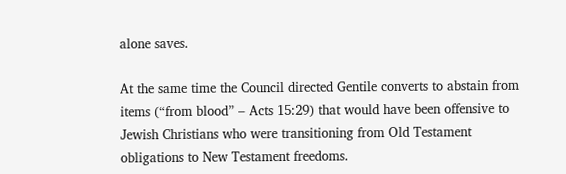alone saves.

At the same time the Council directed Gentile converts to abstain from items (“from blood” – Acts 15:29) that would have been offensive to Jewish Christians who were transitioning from Old Testament obligations to New Testament freedoms.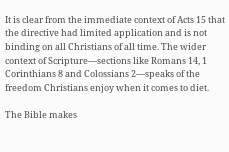It is clear from the immediate context of Acts 15 that the directive had limited application and is not binding on all Christians of all time. The wider context of Scripture—sections like Romans 14, 1 Corinthians 8 and Colossians 2—speaks of the freedom Christians enjoy when it comes to diet.

The Bible makes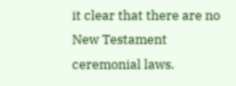it clear that there are no New Testament ceremonial laws.